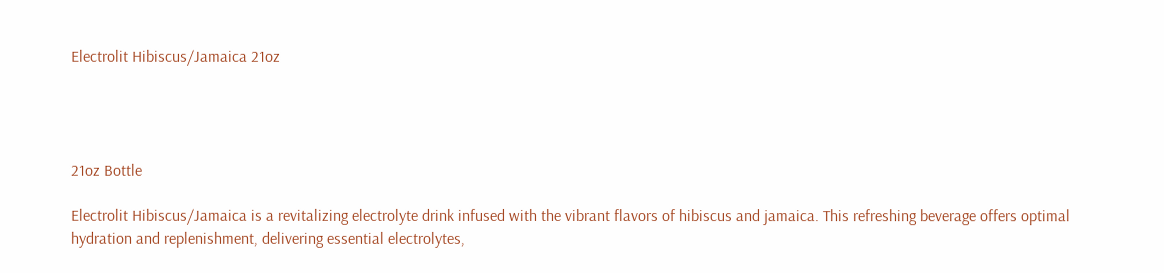Electrolit Hibiscus/Jamaica 21oz




21oz Bottle

Electrolit Hibiscus/Jamaica is a revitalizing electrolyte drink infused with the vibrant flavors of hibiscus and jamaica. This refreshing beverage offers optimal hydration and replenishment, delivering essential electrolytes,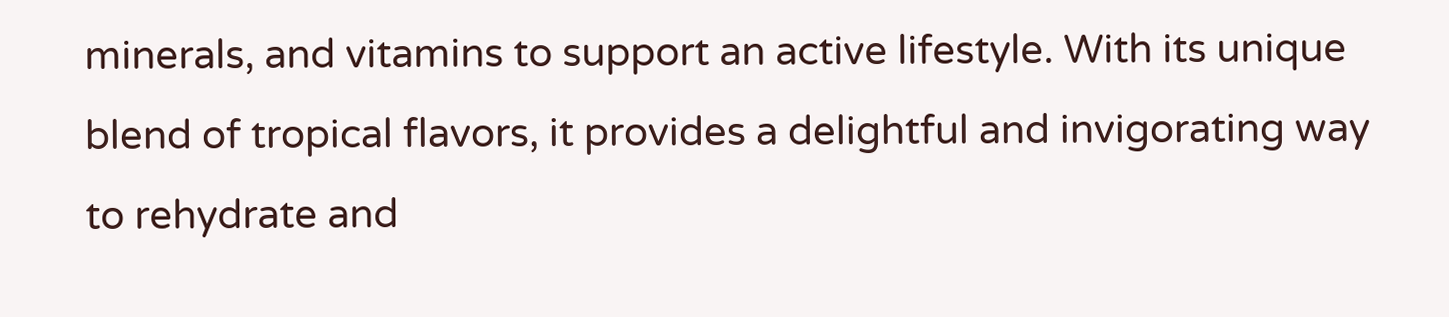minerals, and vitamins to support an active lifestyle. With its unique blend of tropical flavors, it provides a delightful and invigorating way to rehydrate and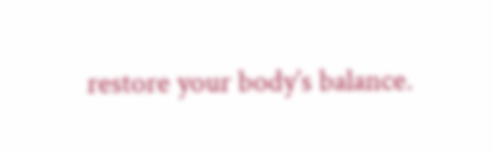restore your body’s balance.